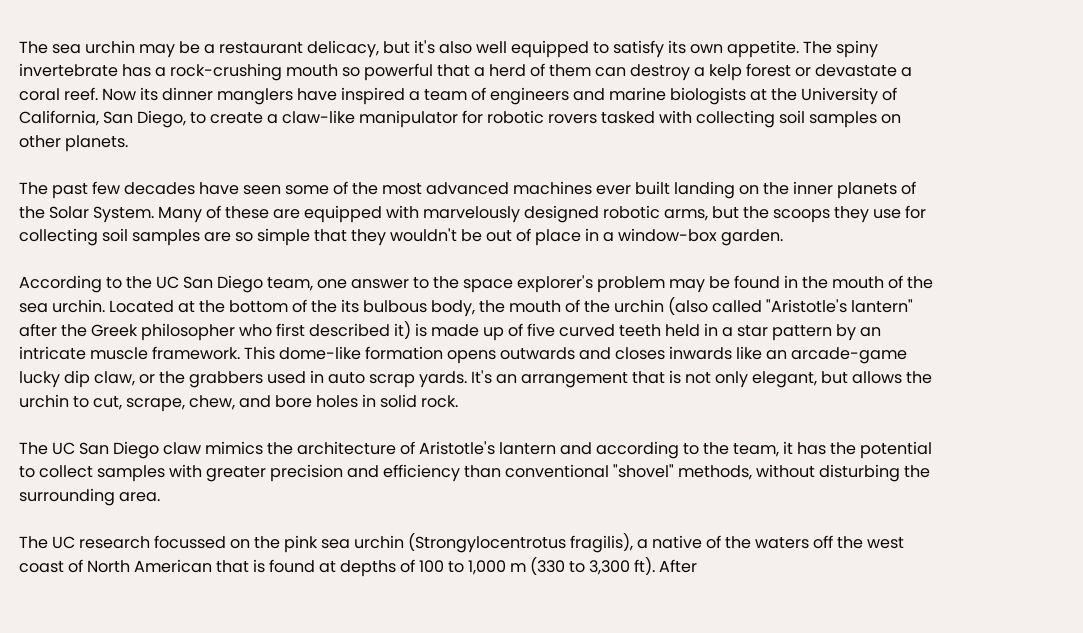The sea urchin may be a restaurant delicacy, but it's also well equipped to satisfy its own appetite. The spiny invertebrate has a rock-crushing mouth so powerful that a herd of them can destroy a kelp forest or devastate a coral reef. Now its dinner manglers have inspired a team of engineers and marine biologists at the University of California, San Diego, to create a claw-like manipulator for robotic rovers tasked with collecting soil samples on other planets.

The past few decades have seen some of the most advanced machines ever built landing on the inner planets of the Solar System. Many of these are equipped with marvelously designed robotic arms, but the scoops they use for collecting soil samples are so simple that they wouldn't be out of place in a window-box garden.

According to the UC San Diego team, one answer to the space explorer's problem may be found in the mouth of the sea urchin. Located at the bottom of the its bulbous body, the mouth of the urchin (also called "Aristotle's lantern" after the Greek philosopher who first described it) is made up of five curved teeth held in a star pattern by an intricate muscle framework. This dome-like formation opens outwards and closes inwards like an arcade-game lucky dip claw, or the grabbers used in auto scrap yards. It's an arrangement that is not only elegant, but allows the urchin to cut, scrape, chew, and bore holes in solid rock.

The UC San Diego claw mimics the architecture of Aristotle's lantern and according to the team, it has the potential to collect samples with greater precision and efficiency than conventional "shovel" methods, without disturbing the surrounding area.

The UC research focussed on the pink sea urchin (Strongylocentrotus fragilis), a native of the waters off the west coast of North American that is found at depths of 100 to 1,000 m (330 to 3,300 ft). After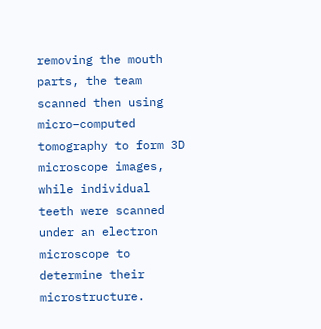removing the mouth parts, the team scanned then using micro–computed tomography to form 3D microscope images, while individual teeth were scanned under an electron microscope to determine their microstructure.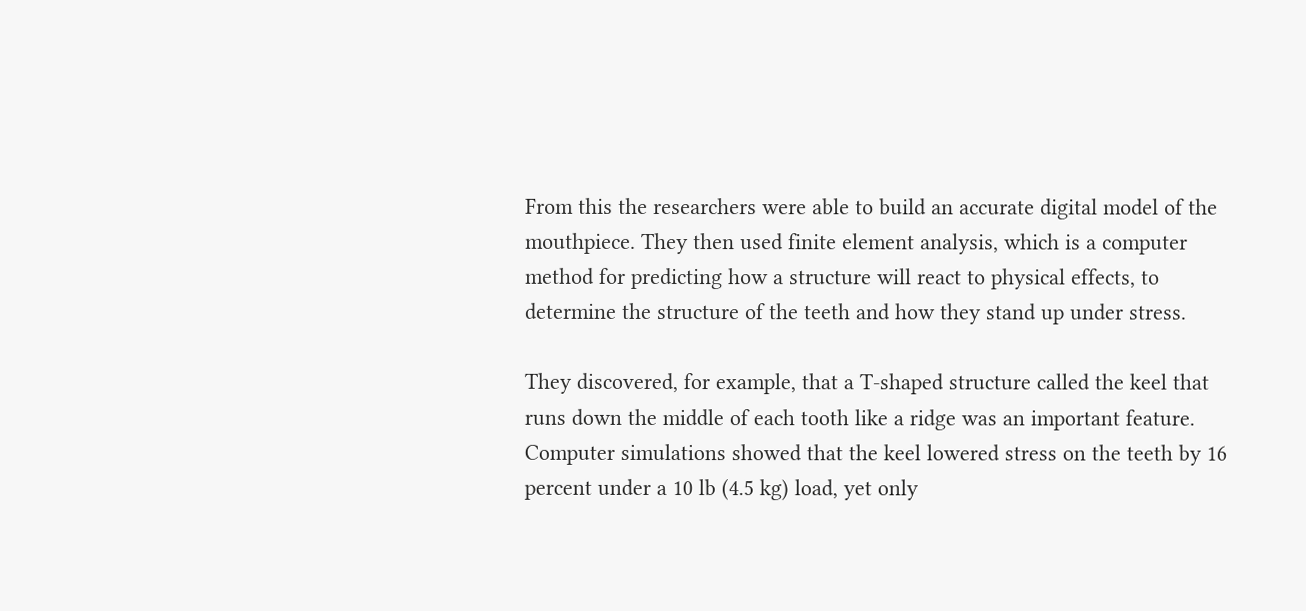From this the researchers were able to build an accurate digital model of the mouthpiece. They then used finite element analysis, which is a computer method for predicting how a structure will react to physical effects, to determine the structure of the teeth and how they stand up under stress.

They discovered, for example, that a T-shaped structure called the keel that runs down the middle of each tooth like a ridge was an important feature. Computer simulations showed that the keel lowered stress on the teeth by 16 percent under a 10 lb (4.5 kg) load, yet only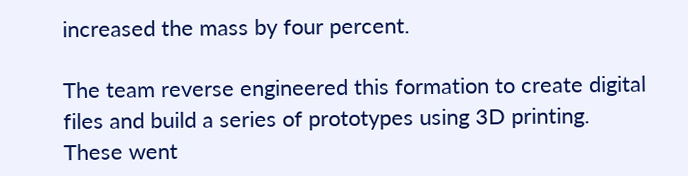increased the mass by four percent.

The team reverse engineered this formation to create digital files and build a series of prototypes using 3D printing. These went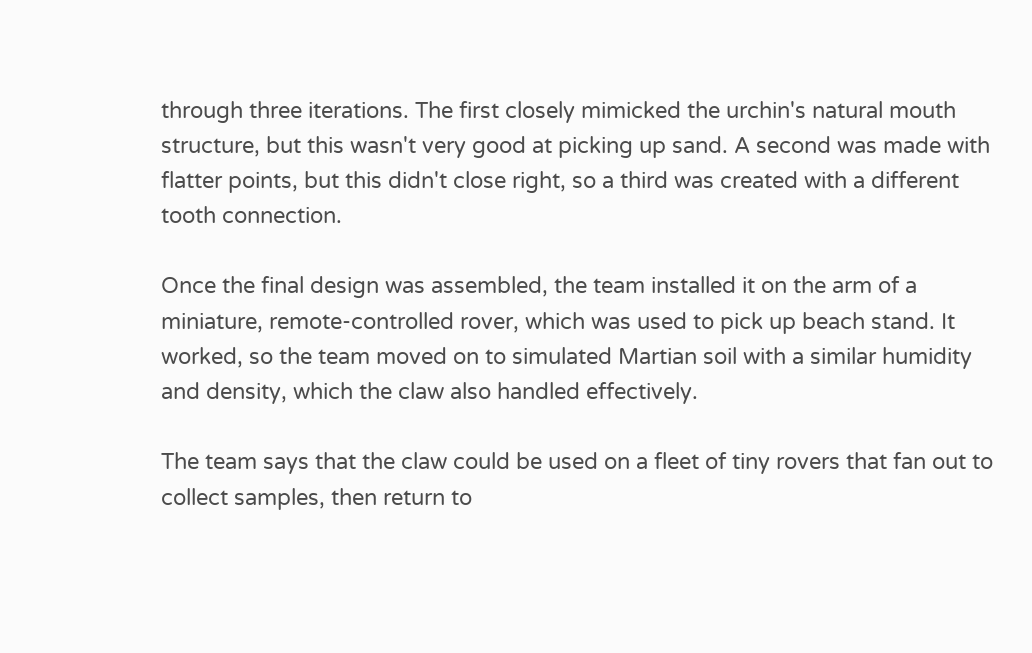through three iterations. The first closely mimicked the urchin's natural mouth structure, but this wasn't very good at picking up sand. A second was made with flatter points, but this didn't close right, so a third was created with a different tooth connection.

Once the final design was assembled, the team installed it on the arm of a miniature, remote-controlled rover, which was used to pick up beach stand. It worked, so the team moved on to simulated Martian soil with a similar humidity and density, which the claw also handled effectively.

The team says that the claw could be used on a fleet of tiny rovers that fan out to collect samples, then return to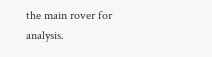the main rover for analysis.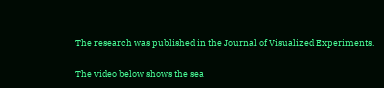The research was published in the Journal of Visualized Experiments.

The video below shows the sea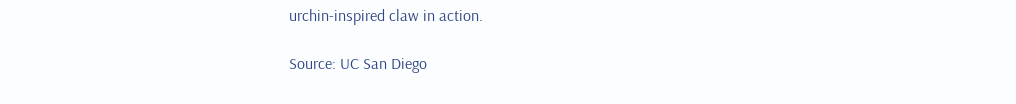urchin-inspired claw in action.

Source: UC San Diego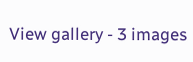View gallery - 3 images